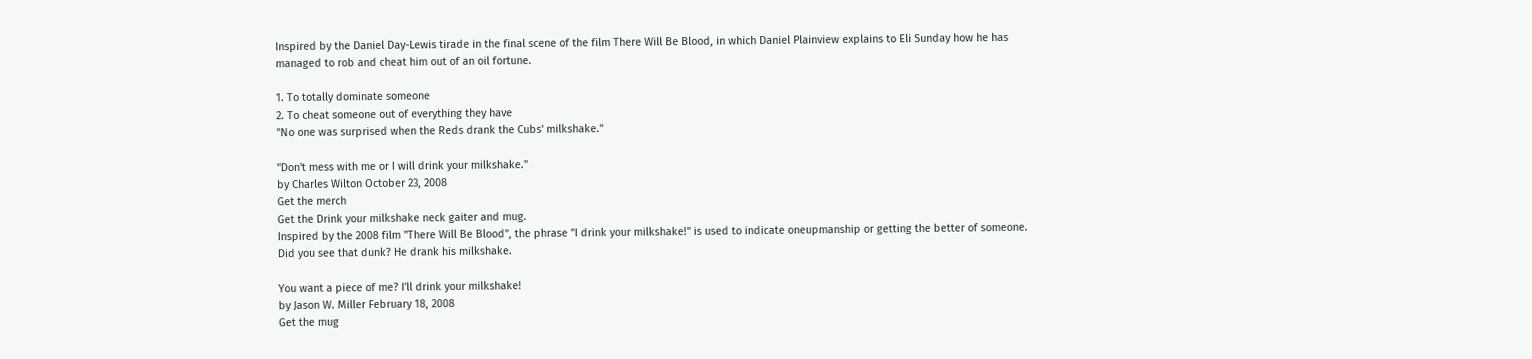Inspired by the Daniel Day-Lewis tirade in the final scene of the film There Will Be Blood, in which Daniel Plainview explains to Eli Sunday how he has managed to rob and cheat him out of an oil fortune.

1. To totally dominate someone
2. To cheat someone out of everything they have
"No one was surprised when the Reds drank the Cubs' milkshake."

"Don't mess with me or I will drink your milkshake."
by Charles Wilton October 23, 2008
Get the merch
Get the Drink your milkshake neck gaiter and mug.
Inspired by the 2008 film "There Will Be Blood", the phrase "I drink your milkshake!" is used to indicate oneupmanship or getting the better of someone.
Did you see that dunk? He drank his milkshake.

You want a piece of me? I'll drink your milkshake!
by Jason W. Miller February 18, 2008
Get the mug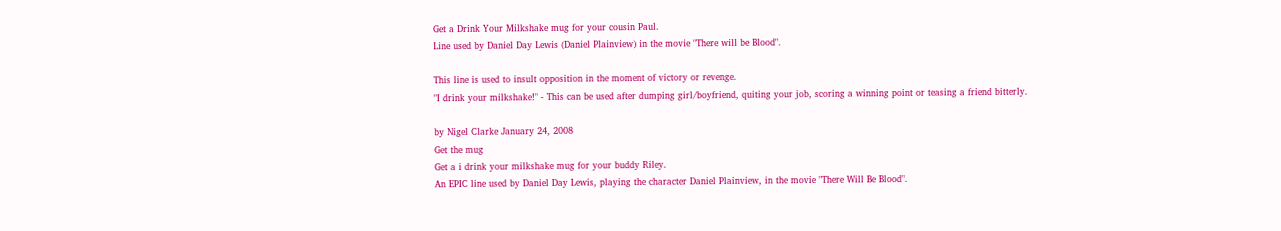Get a Drink Your Milkshake mug for your cousin Paul.
Line used by Daniel Day Lewis (Daniel Plainview) in the movie "There will be Blood".

This line is used to insult opposition in the moment of victory or revenge.
"I drink your milkshake!" - This can be used after dumping girl/boyfriend, quiting your job, scoring a winning point or teasing a friend bitterly.

by Nigel Clarke January 24, 2008
Get the mug
Get a i drink your milkshake mug for your buddy Riley.
An EPIC line used by Daniel Day Lewis, playing the character Daniel Plainview, in the movie "There Will Be Blood".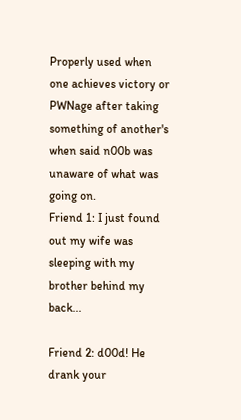Properly used when one achieves victory or PWNage after taking something of another's when said n00b was unaware of what was going on.
Friend 1: I just found out my wife was sleeping with my brother behind my back...

Friend 2: d00d! He drank your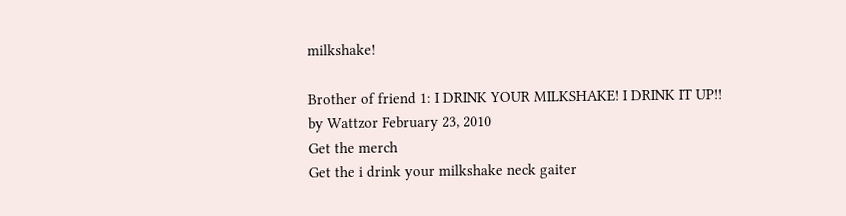milkshake!

Brother of friend 1: I DRINK YOUR MILKSHAKE! I DRINK IT UP!!
by Wattzor February 23, 2010
Get the merch
Get the i drink your milkshake neck gaiter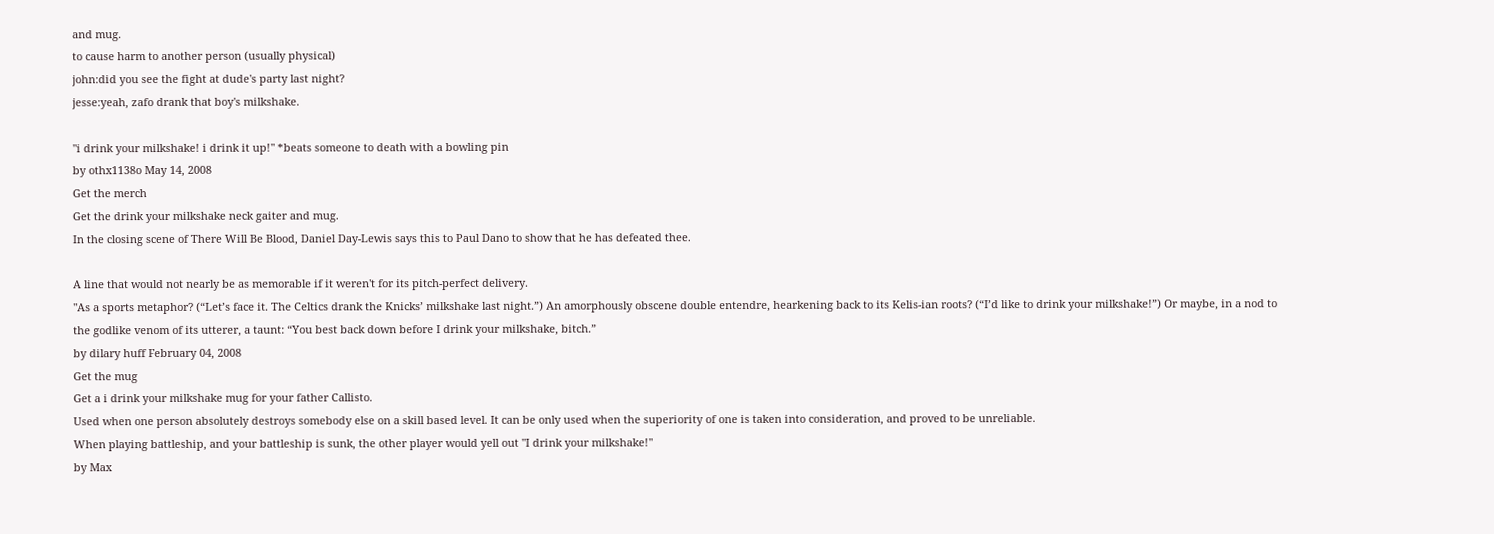and mug.
to cause harm to another person (usually physical)
john:did you see the fight at dude's party last night?
jesse:yeah, zafo drank that boy's milkshake.

"i drink your milkshake! i drink it up!" *beats someone to death with a bowling pin
by othx1138o May 14, 2008
Get the merch
Get the drink your milkshake neck gaiter and mug.
In the closing scene of There Will Be Blood, Daniel Day-Lewis says this to Paul Dano to show that he has defeated thee.

A line that would not nearly be as memorable if it weren't for its pitch-perfect delivery.
"As a sports metaphor? (“Let’s face it. The Celtics drank the Knicks’ milkshake last night.”) An amorphously obscene double entendre, hearkening back to its Kelis-ian roots? (“I’d like to drink your milkshake!”) Or maybe, in a nod to the godlike venom of its utterer, a taunt: “You best back down before I drink your milkshake, bitch.”
by dilary huff February 04, 2008
Get the mug
Get a i drink your milkshake mug for your father Callisto.
Used when one person absolutely destroys somebody else on a skill based level. It can be only used when the superiority of one is taken into consideration, and proved to be unreliable.
When playing battleship, and your battleship is sunk, the other player would yell out "I drink your milkshake!"
by Max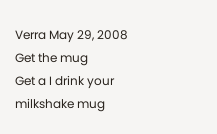Verra May 29, 2008
Get the mug
Get a I drink your milkshake mug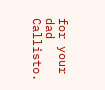for your dad Callisto.